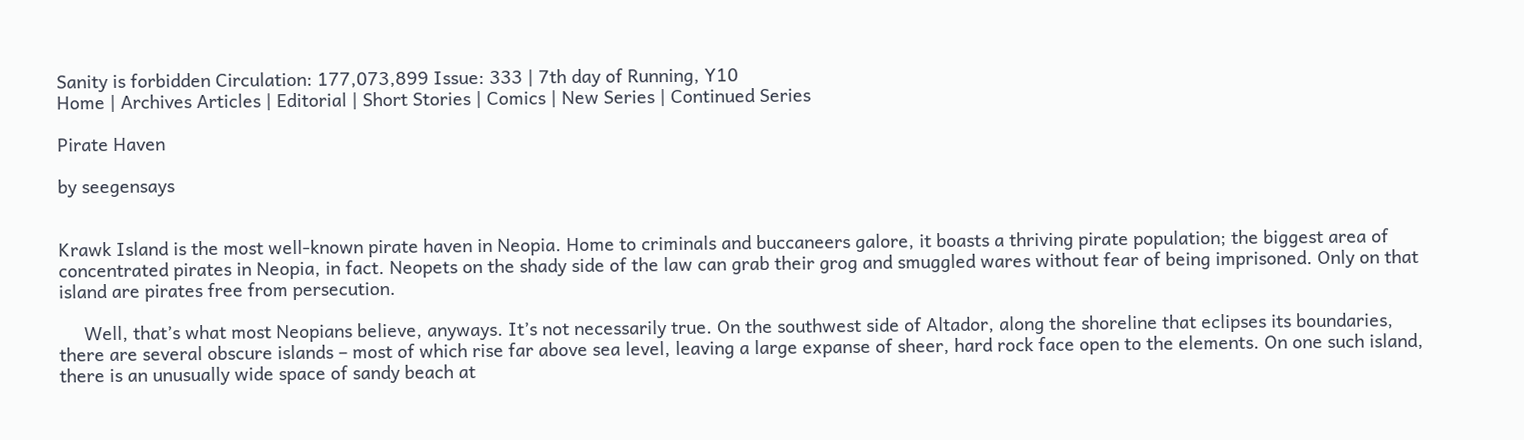Sanity is forbidden Circulation: 177,073,899 Issue: 333 | 7th day of Running, Y10
Home | Archives Articles | Editorial | Short Stories | Comics | New Series | Continued Series

Pirate Haven

by seegensays


Krawk Island is the most well-known pirate haven in Neopia. Home to criminals and buccaneers galore, it boasts a thriving pirate population; the biggest area of concentrated pirates in Neopia, in fact. Neopets on the shady side of the law can grab their grog and smuggled wares without fear of being imprisoned. Only on that island are pirates free from persecution.

     Well, that’s what most Neopians believe, anyways. It’s not necessarily true. On the southwest side of Altador, along the shoreline that eclipses its boundaries, there are several obscure islands – most of which rise far above sea level, leaving a large expanse of sheer, hard rock face open to the elements. On one such island, there is an unusually wide space of sandy beach at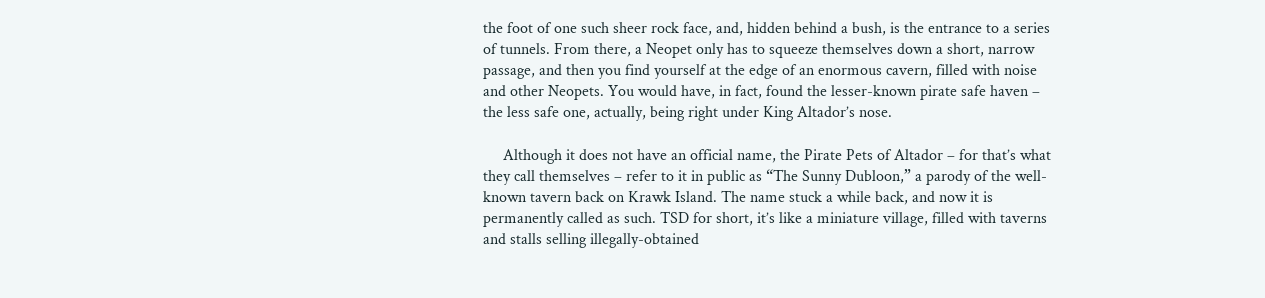the foot of one such sheer rock face, and, hidden behind a bush, is the entrance to a series of tunnels. From there, a Neopet only has to squeeze themselves down a short, narrow passage, and then you find yourself at the edge of an enormous cavern, filled with noise and other Neopets. You would have, in fact, found the lesser-known pirate safe haven – the less safe one, actually, being right under King Altador’s nose.

     Although it does not have an official name, the Pirate Pets of Altador – for that’s what they call themselves – refer to it in public as “The Sunny Dubloon,” a parody of the well-known tavern back on Krawk Island. The name stuck a while back, and now it is permanently called as such. TSD for short, it’s like a miniature village, filled with taverns and stalls selling illegally-obtained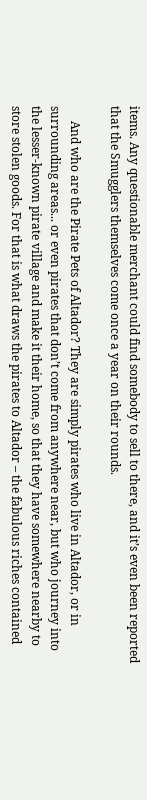items. Any questionable merchant could find somebody to sell to there, and it’s even been reported that the Smugglers themselves come once a year on their rounds.

     And who are the Pirate Pets of Altador? They are simply pirates who live in Altador, or in surrounding areas... or even pirates that don’t come from anywhere near, but who journey into the lesser-known pirate village and make it their home, so that they have somewhere nearby to store stolen goods. For that is what draws the pirates to Altador – the fabulous riches contained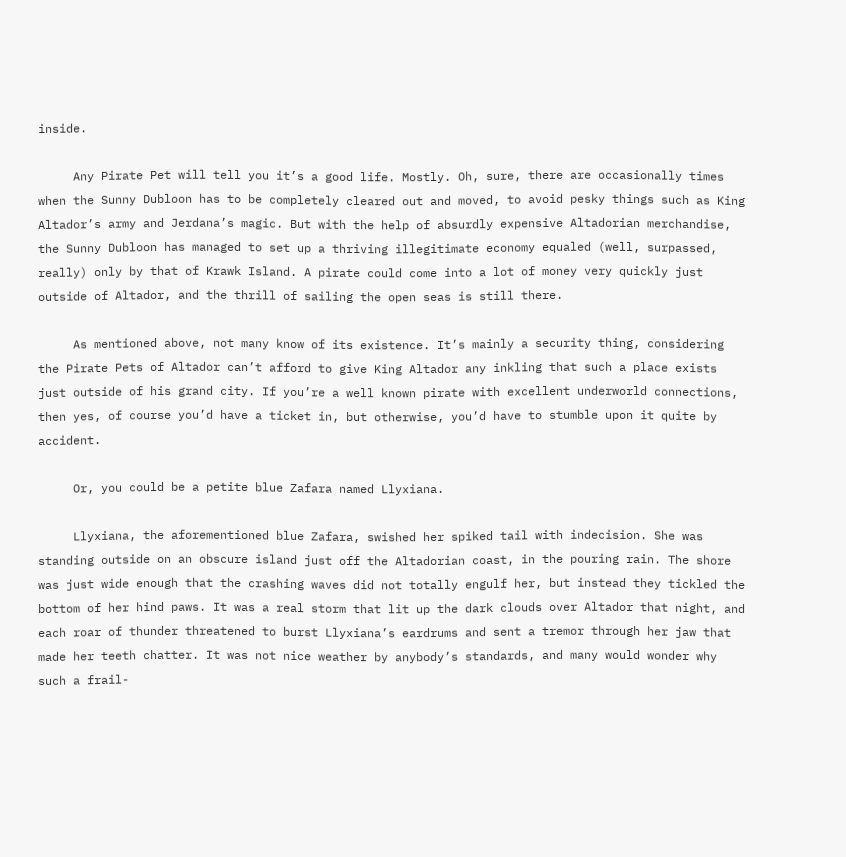inside.

     Any Pirate Pet will tell you it’s a good life. Mostly. Oh, sure, there are occasionally times when the Sunny Dubloon has to be completely cleared out and moved, to avoid pesky things such as King Altador’s army and Jerdana’s magic. But with the help of absurdly expensive Altadorian merchandise, the Sunny Dubloon has managed to set up a thriving illegitimate economy equaled (well, surpassed, really) only by that of Krawk Island. A pirate could come into a lot of money very quickly just outside of Altador, and the thrill of sailing the open seas is still there.

     As mentioned above, not many know of its existence. It’s mainly a security thing, considering the Pirate Pets of Altador can’t afford to give King Altador any inkling that such a place exists just outside of his grand city. If you’re a well known pirate with excellent underworld connections, then yes, of course you’d have a ticket in, but otherwise, you’d have to stumble upon it quite by accident.

     Or, you could be a petite blue Zafara named Llyxiana.

     Llyxiana, the aforementioned blue Zafara, swished her spiked tail with indecision. She was standing outside on an obscure island just off the Altadorian coast, in the pouring rain. The shore was just wide enough that the crashing waves did not totally engulf her, but instead they tickled the bottom of her hind paws. It was a real storm that lit up the dark clouds over Altador that night, and each roar of thunder threatened to burst Llyxiana’s eardrums and sent a tremor through her jaw that made her teeth chatter. It was not nice weather by anybody’s standards, and many would wonder why such a frail-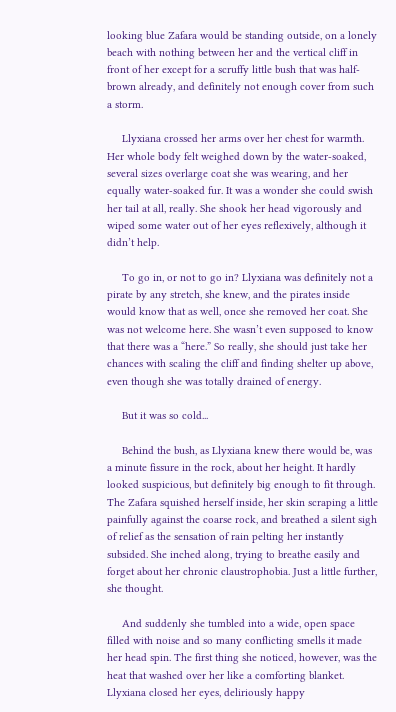looking blue Zafara would be standing outside, on a lonely beach with nothing between her and the vertical cliff in front of her except for a scruffy little bush that was half-brown already, and definitely not enough cover from such a storm.

     Llyxiana crossed her arms over her chest for warmth. Her whole body felt weighed down by the water-soaked, several sizes overlarge coat she was wearing, and her equally water-soaked fur. It was a wonder she could swish her tail at all, really. She shook her head vigorously and wiped some water out of her eyes reflexively, although it didn’t help.

     To go in, or not to go in? Llyxiana was definitely not a pirate by any stretch, she knew, and the pirates inside would know that as well, once she removed her coat. She was not welcome here. She wasn’t even supposed to know that there was a “here.” So really, she should just take her chances with scaling the cliff and finding shelter up above, even though she was totally drained of energy.

     But it was so cold...

     Behind the bush, as Llyxiana knew there would be, was a minute fissure in the rock, about her height. It hardly looked suspicious, but definitely big enough to fit through. The Zafara squished herself inside, her skin scraping a little painfully against the coarse rock, and breathed a silent sigh of relief as the sensation of rain pelting her instantly subsided. She inched along, trying to breathe easily and forget about her chronic claustrophobia. Just a little further, she thought.

     And suddenly she tumbled into a wide, open space filled with noise and so many conflicting smells it made her head spin. The first thing she noticed, however, was the heat that washed over her like a comforting blanket. Llyxiana closed her eyes, deliriously happy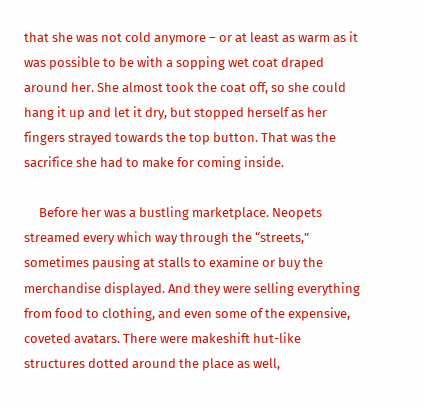that she was not cold anymore – or at least as warm as it was possible to be with a sopping wet coat draped around her. She almost took the coat off, so she could hang it up and let it dry, but stopped herself as her fingers strayed towards the top button. That was the sacrifice she had to make for coming inside.

     Before her was a bustling marketplace. Neopets streamed every which way through the “streets,” sometimes pausing at stalls to examine or buy the merchandise displayed. And they were selling everything from food to clothing, and even some of the expensive, coveted avatars. There were makeshift hut-like structures dotted around the place as well,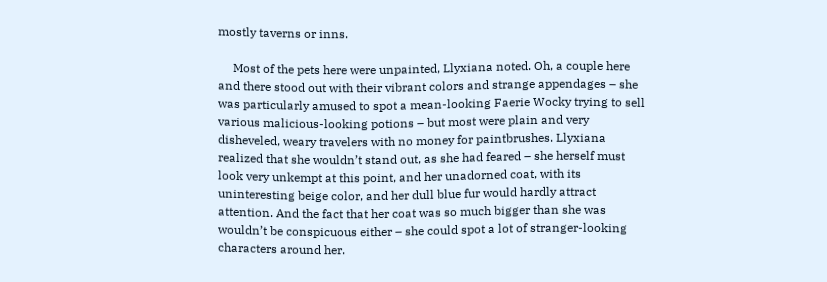mostly taverns or inns.

     Most of the pets here were unpainted, Llyxiana noted. Oh, a couple here and there stood out with their vibrant colors and strange appendages – she was particularly amused to spot a mean-looking Faerie Wocky trying to sell various malicious-looking potions – but most were plain and very disheveled, weary travelers with no money for paintbrushes. Llyxiana realized that she wouldn’t stand out, as she had feared – she herself must look very unkempt at this point, and her unadorned coat, with its uninteresting beige color, and her dull blue fur would hardly attract attention. And the fact that her coat was so much bigger than she was wouldn’t be conspicuous either – she could spot a lot of stranger-looking characters around her.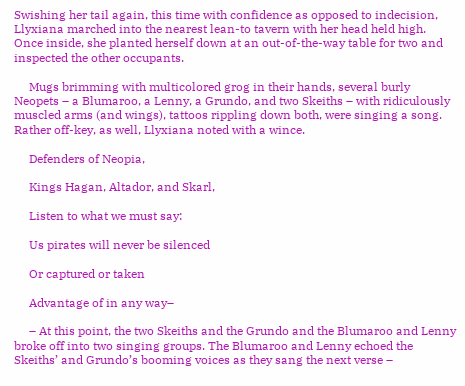Swishing her tail again, this time with confidence as opposed to indecision, Llyxiana marched into the nearest lean-to tavern with her head held high. Once inside, she planted herself down at an out-of-the-way table for two and inspected the other occupants.

     Mugs brimming with multicolored grog in their hands, several burly Neopets – a Blumaroo, a Lenny, a Grundo, and two Skeiths – with ridiculously muscled arms (and wings), tattoos rippling down both, were singing a song. Rather off-key, as well, Llyxiana noted with a wince.

     Defenders of Neopia,

     Kings Hagan, Altador, and Skarl,

     Listen to what we must say:

     Us pirates will never be silenced

     Or captured or taken

     Advantage of in any way–

     – At this point, the two Skeiths and the Grundo and the Blumaroo and Lenny broke off into two singing groups. The Blumaroo and Lenny echoed the Skeiths’ and Grundo’s booming voices as they sang the next verse –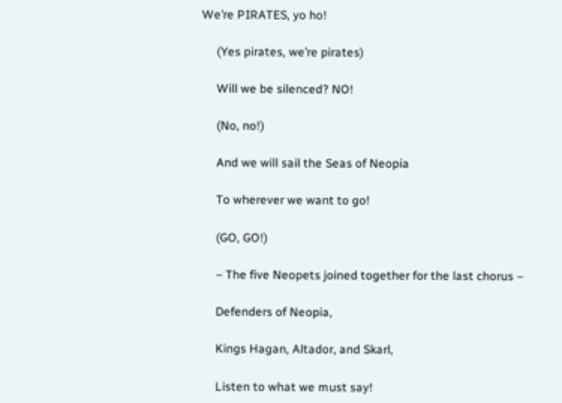We’re PIRATES, yo ho!

     (Yes pirates, we’re pirates)

     Will we be silenced? NO!

     (No, no!)

     And we will sail the Seas of Neopia

     To wherever we want to go!

     (GO, GO!)

     – The five Neopets joined together for the last chorus –

     Defenders of Neopia,

     Kings Hagan, Altador, and Skarl,

     Listen to what we must say!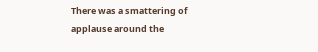There was a smattering of applause around the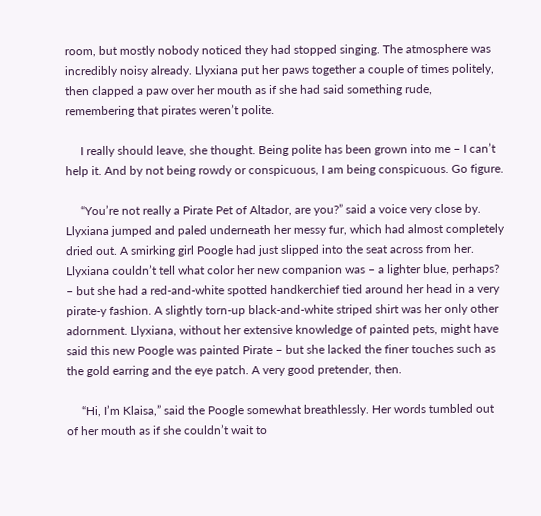room, but mostly nobody noticed they had stopped singing. The atmosphere was incredibly noisy already. Llyxiana put her paws together a couple of times politely, then clapped a paw over her mouth as if she had said something rude, remembering that pirates weren’t polite.

     I really should leave, she thought. Being polite has been grown into me – I can’t help it. And by not being rowdy or conspicuous, I am being conspicuous. Go figure.

     “You’re not really a Pirate Pet of Altador, are you?” said a voice very close by. Llyxiana jumped and paled underneath her messy fur, which had almost completely dried out. A smirking girl Poogle had just slipped into the seat across from her. Llyxiana couldn’t tell what color her new companion was – a lighter blue, perhaps? – but she had a red-and-white spotted handkerchief tied around her head in a very pirate-y fashion. A slightly torn-up black-and-white striped shirt was her only other adornment. Llyxiana, without her extensive knowledge of painted pets, might have said this new Poogle was painted Pirate – but she lacked the finer touches such as the gold earring and the eye patch. A very good pretender, then.

     “Hi, I’m Klaisa,” said the Poogle somewhat breathlessly. Her words tumbled out of her mouth as if she couldn’t wait to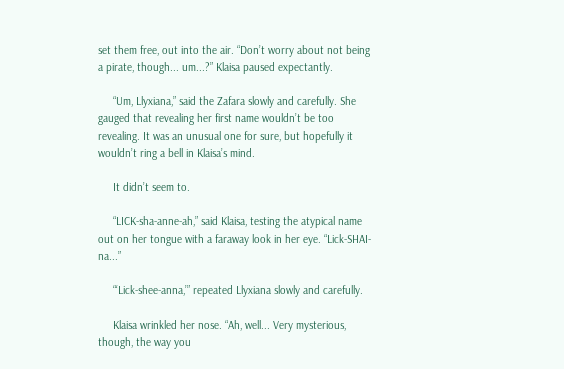set them free, out into the air. “Don’t worry about not being a pirate, though... um...?” Klaisa paused expectantly.

     “Um, Llyxiana,” said the Zafara slowly and carefully. She gauged that revealing her first name wouldn’t be too revealing. It was an unusual one for sure, but hopefully it wouldn’t ring a bell in Klaisa’s mind.

     It didn’t seem to.

     “LICK-sha-anne-ah,” said Klaisa, testing the atypical name out on her tongue with a faraway look in her eye. “Lick-SHAI-na...”

     “‘Lick-shee-anna,’” repeated Llyxiana slowly and carefully.

     Klaisa wrinkled her nose. “Ah, well... Very mysterious, though, the way you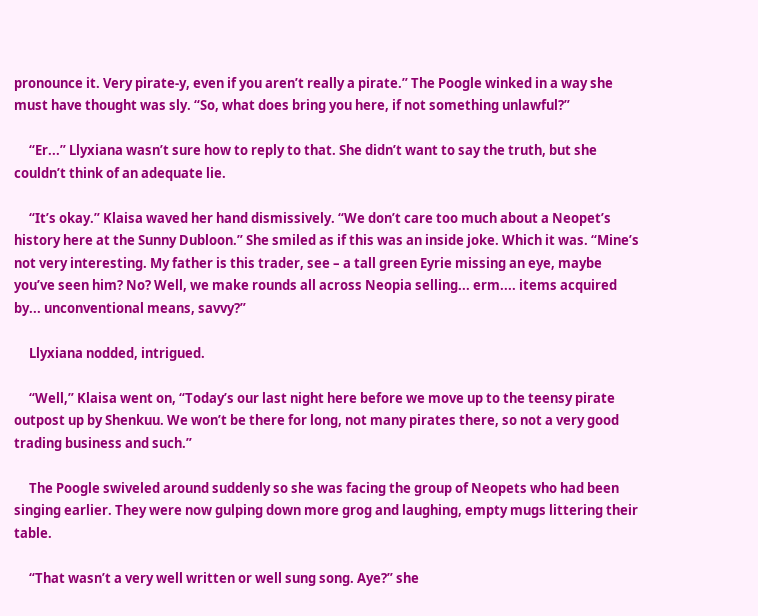pronounce it. Very pirate-y, even if you aren’t really a pirate.” The Poogle winked in a way she must have thought was sly. “So, what does bring you here, if not something unlawful?”

     “Er...” Llyxiana wasn’t sure how to reply to that. She didn’t want to say the truth, but she couldn’t think of an adequate lie.

     “It’s okay.” Klaisa waved her hand dismissively. “We don’t care too much about a Neopet’s history here at the Sunny Dubloon.” She smiled as if this was an inside joke. Which it was. “Mine’s not very interesting. My father is this trader, see – a tall green Eyrie missing an eye, maybe you’ve seen him? No? Well, we make rounds all across Neopia selling... erm.... items acquired by... unconventional means, savvy?”

     Llyxiana nodded, intrigued.

     “Well,” Klaisa went on, “Today’s our last night here before we move up to the teensy pirate outpost up by Shenkuu. We won’t be there for long, not many pirates there, so not a very good trading business and such.”

     The Poogle swiveled around suddenly so she was facing the group of Neopets who had been singing earlier. They were now gulping down more grog and laughing, empty mugs littering their table.

     “That wasn’t a very well written or well sung song. Aye?” she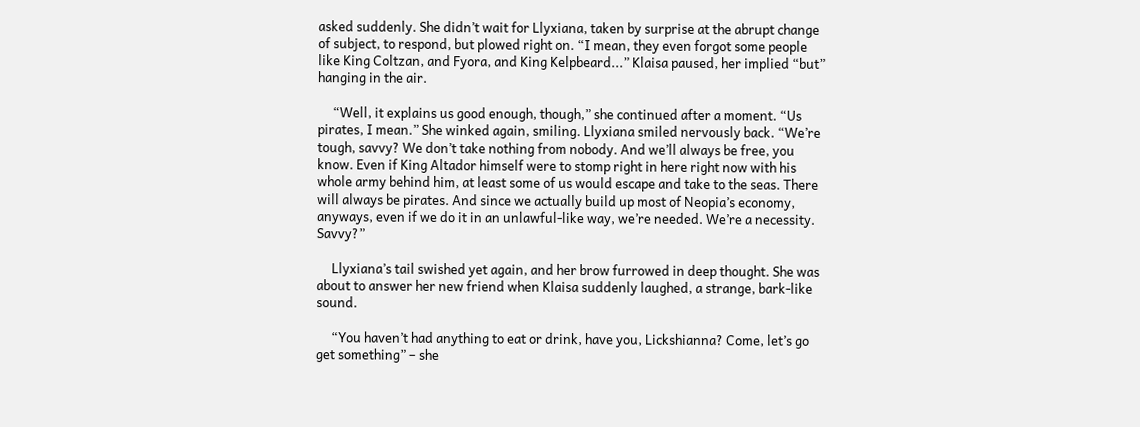asked suddenly. She didn’t wait for Llyxiana, taken by surprise at the abrupt change of subject, to respond, but plowed right on. “I mean, they even forgot some people like King Coltzan, and Fyora, and King Kelpbeard...” Klaisa paused, her implied “but” hanging in the air.

     “Well, it explains us good enough, though,” she continued after a moment. “Us pirates, I mean.” She winked again, smiling. Llyxiana smiled nervously back. “We’re tough, savvy? We don’t take nothing from nobody. And we’ll always be free, you know. Even if King Altador himself were to stomp right in here right now with his whole army behind him, at least some of us would escape and take to the seas. There will always be pirates. And since we actually build up most of Neopia’s economy, anyways, even if we do it in an unlawful-like way, we’re needed. We’re a necessity. Savvy?”

     Llyxiana’s tail swished yet again, and her brow furrowed in deep thought. She was about to answer her new friend when Klaisa suddenly laughed, a strange, bark-like sound.

     “You haven’t had anything to eat or drink, have you, Lickshianna? Come, let’s go get something” – she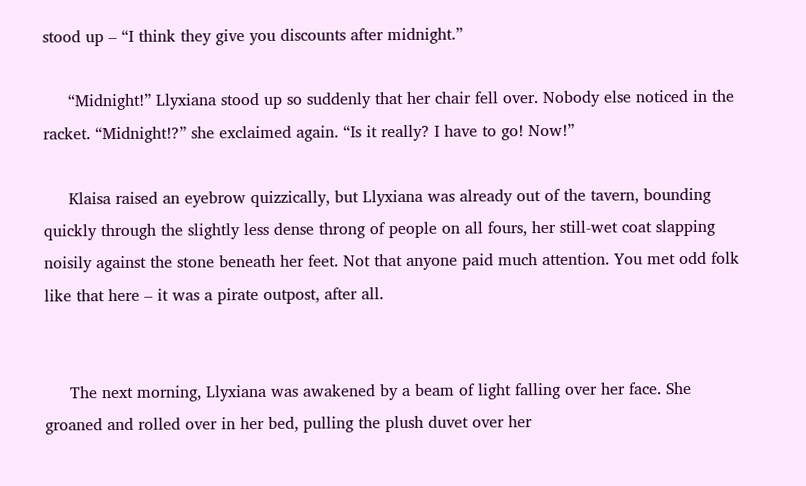stood up – “I think they give you discounts after midnight.”

     “Midnight!” Llyxiana stood up so suddenly that her chair fell over. Nobody else noticed in the racket. “Midnight!?” she exclaimed again. “Is it really? I have to go! Now!”

     Klaisa raised an eyebrow quizzically, but Llyxiana was already out of the tavern, bounding quickly through the slightly less dense throng of people on all fours, her still-wet coat slapping noisily against the stone beneath her feet. Not that anyone paid much attention. You met odd folk like that here – it was a pirate outpost, after all.


     The next morning, Llyxiana was awakened by a beam of light falling over her face. She groaned and rolled over in her bed, pulling the plush duvet over her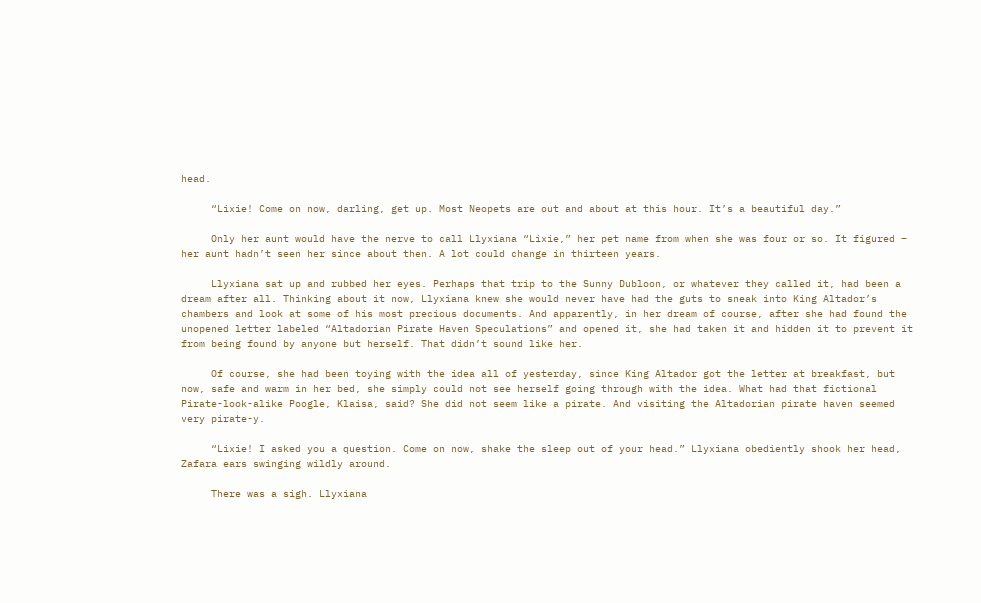head.

     “Lixie! Come on now, darling, get up. Most Neopets are out and about at this hour. It’s a beautiful day.”

     Only her aunt would have the nerve to call Llyxiana “Lixie,” her pet name from when she was four or so. It figured – her aunt hadn’t seen her since about then. A lot could change in thirteen years.

     Llyxiana sat up and rubbed her eyes. Perhaps that trip to the Sunny Dubloon, or whatever they called it, had been a dream after all. Thinking about it now, Llyxiana knew she would never have had the guts to sneak into King Altador’s chambers and look at some of his most precious documents. And apparently, in her dream of course, after she had found the unopened letter labeled “Altadorian Pirate Haven Speculations” and opened it, she had taken it and hidden it to prevent it from being found by anyone but herself. That didn’t sound like her.

     Of course, she had been toying with the idea all of yesterday, since King Altador got the letter at breakfast, but now, safe and warm in her bed, she simply could not see herself going through with the idea. What had that fictional Pirate-look-alike Poogle, Klaisa, said? She did not seem like a pirate. And visiting the Altadorian pirate haven seemed very pirate-y.

     “Lixie! I asked you a question. Come on now, shake the sleep out of your head.” Llyxiana obediently shook her head, Zafara ears swinging wildly around.

     There was a sigh. Llyxiana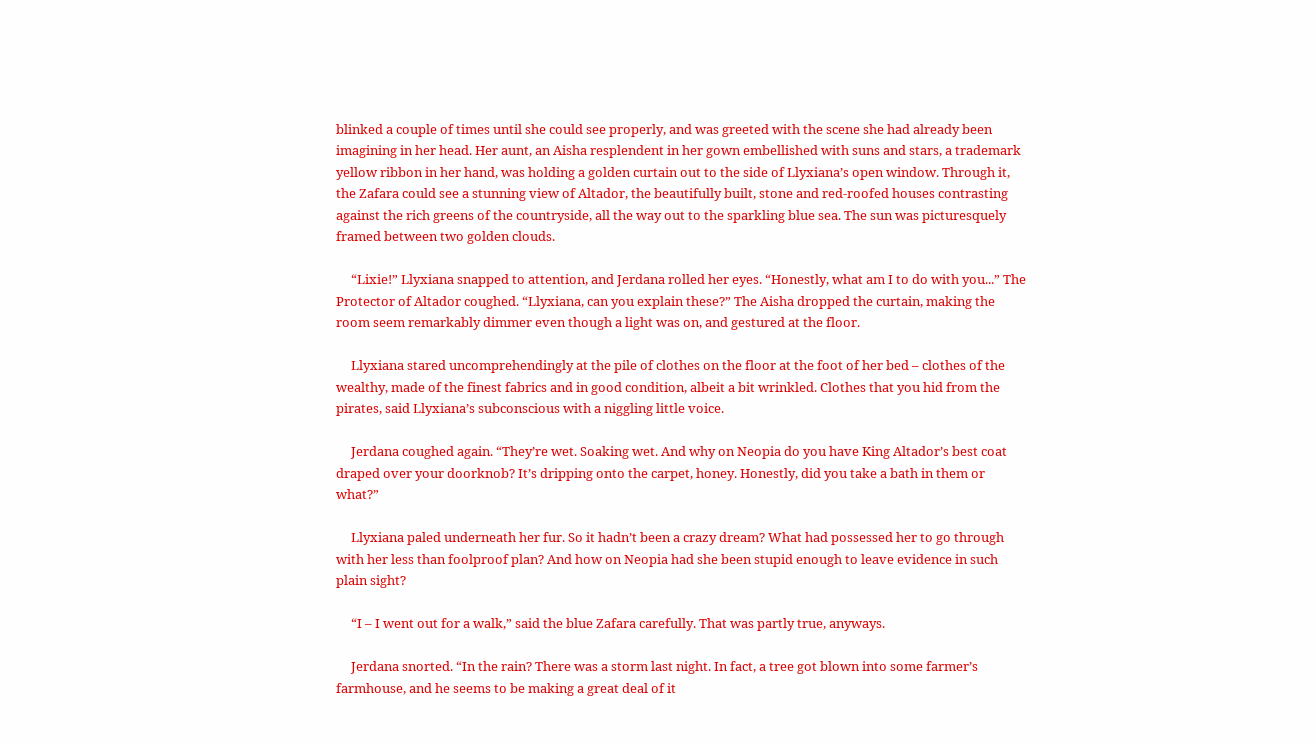blinked a couple of times until she could see properly, and was greeted with the scene she had already been imagining in her head. Her aunt, an Aisha resplendent in her gown embellished with suns and stars, a trademark yellow ribbon in her hand, was holding a golden curtain out to the side of Llyxiana’s open window. Through it, the Zafara could see a stunning view of Altador, the beautifully built, stone and red-roofed houses contrasting against the rich greens of the countryside, all the way out to the sparkling blue sea. The sun was picturesquely framed between two golden clouds.

     “Lixie!” Llyxiana snapped to attention, and Jerdana rolled her eyes. “Honestly, what am I to do with you...” The Protector of Altador coughed. “Llyxiana, can you explain these?” The Aisha dropped the curtain, making the room seem remarkably dimmer even though a light was on, and gestured at the floor.

     Llyxiana stared uncomprehendingly at the pile of clothes on the floor at the foot of her bed – clothes of the wealthy, made of the finest fabrics and in good condition, albeit a bit wrinkled. Clothes that you hid from the pirates, said Llyxiana’s subconscious with a niggling little voice.

     Jerdana coughed again. “They’re wet. Soaking wet. And why on Neopia do you have King Altador’s best coat draped over your doorknob? It’s dripping onto the carpet, honey. Honestly, did you take a bath in them or what?”

     Llyxiana paled underneath her fur. So it hadn’t been a crazy dream? What had possessed her to go through with her less than foolproof plan? And how on Neopia had she been stupid enough to leave evidence in such plain sight?

     “I – I went out for a walk,” said the blue Zafara carefully. That was partly true, anyways.

     Jerdana snorted. “In the rain? There was a storm last night. In fact, a tree got blown into some farmer’s farmhouse, and he seems to be making a great deal of it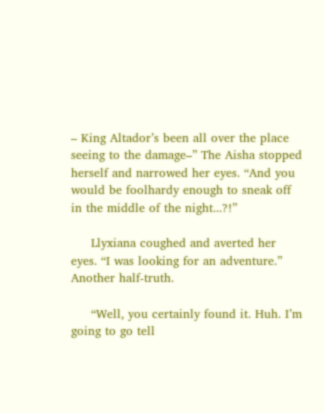– King Altador’s been all over the place seeing to the damage–” The Aisha stopped herself and narrowed her eyes. “And you would be foolhardy enough to sneak off in the middle of the night...?!”

     Llyxiana coughed and averted her eyes. “I was looking for an adventure.” Another half-truth.

     “Well, you certainly found it. Huh. I’m going to go tell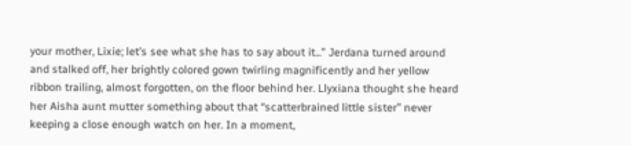your mother, Lixie; let’s see what she has to say about it...” Jerdana turned around and stalked off, her brightly colored gown twirling magnificently and her yellow ribbon trailing, almost forgotten, on the floor behind her. Llyxiana thought she heard her Aisha aunt mutter something about that “scatterbrained little sister” never keeping a close enough watch on her. In a moment,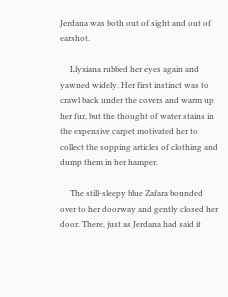Jerdana was both out of sight and out of earshot.

     Llyxiana rubbed her eyes again and yawned widely. Her first instinct was to crawl back under the covers and warm up her fur, but the thought of water stains in the expensive carpet motivated her to collect the sopping articles of clothing and dump them in her hamper.

     The still-sleepy blue Zafara bounded over to her doorway and gently closed her door. There, just as Jerdana had said it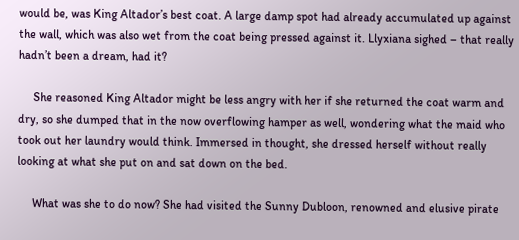would be, was King Altador’s best coat. A large damp spot had already accumulated up against the wall, which was also wet from the coat being pressed against it. Llyxiana sighed – that really hadn’t been a dream, had it?

     She reasoned King Altador might be less angry with her if she returned the coat warm and dry, so she dumped that in the now overflowing hamper as well, wondering what the maid who took out her laundry would think. Immersed in thought, she dressed herself without really looking at what she put on and sat down on the bed.

     What was she to do now? She had visited the Sunny Dubloon, renowned and elusive pirate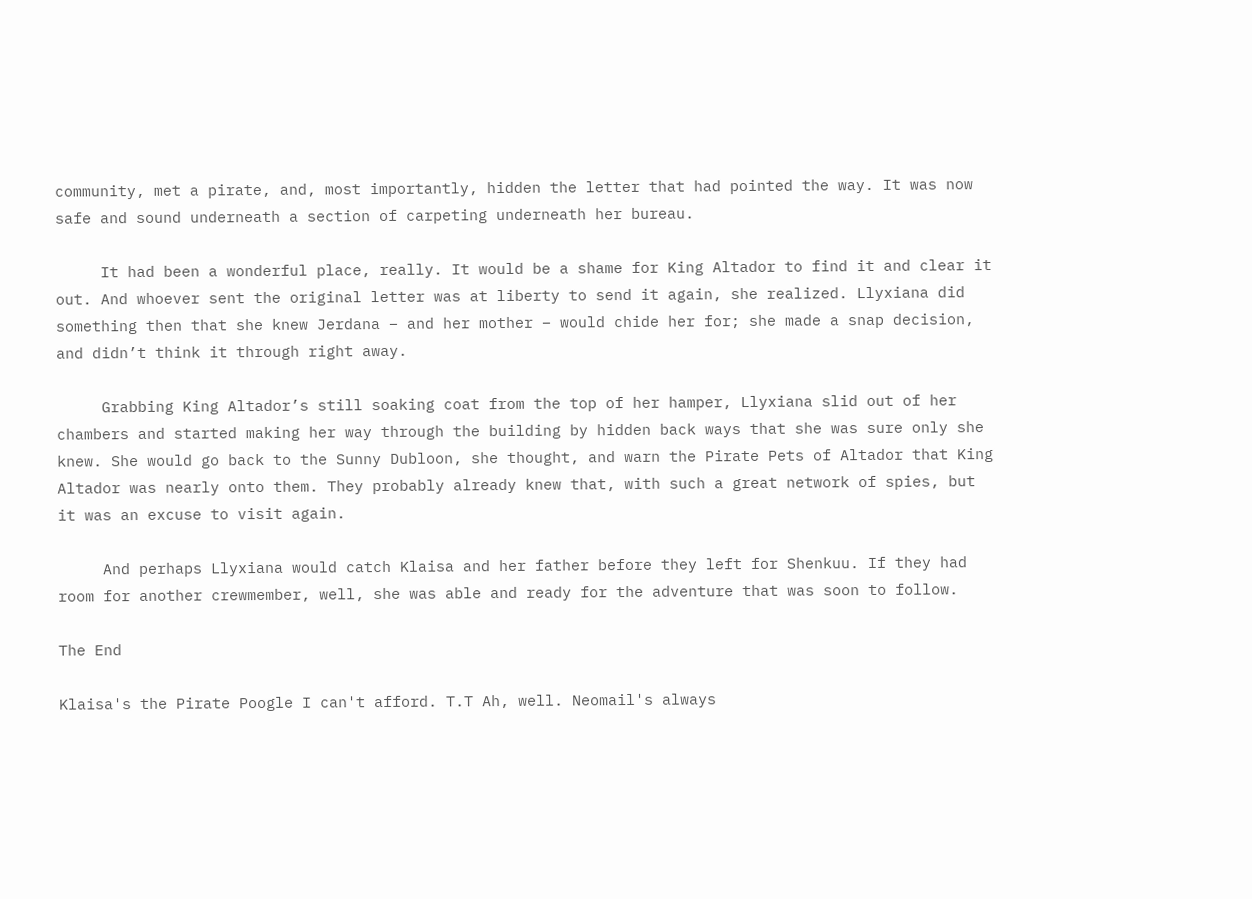community, met a pirate, and, most importantly, hidden the letter that had pointed the way. It was now safe and sound underneath a section of carpeting underneath her bureau.

     It had been a wonderful place, really. It would be a shame for King Altador to find it and clear it out. And whoever sent the original letter was at liberty to send it again, she realized. Llyxiana did something then that she knew Jerdana – and her mother – would chide her for; she made a snap decision, and didn’t think it through right away.

     Grabbing King Altador’s still soaking coat from the top of her hamper, Llyxiana slid out of her chambers and started making her way through the building by hidden back ways that she was sure only she knew. She would go back to the Sunny Dubloon, she thought, and warn the Pirate Pets of Altador that King Altador was nearly onto them. They probably already knew that, with such a great network of spies, but it was an excuse to visit again.

     And perhaps Llyxiana would catch Klaisa and her father before they left for Shenkuu. If they had room for another crewmember, well, she was able and ready for the adventure that was soon to follow.

The End

Klaisa's the Pirate Poogle I can't afford. T.T Ah, well. Neomail's always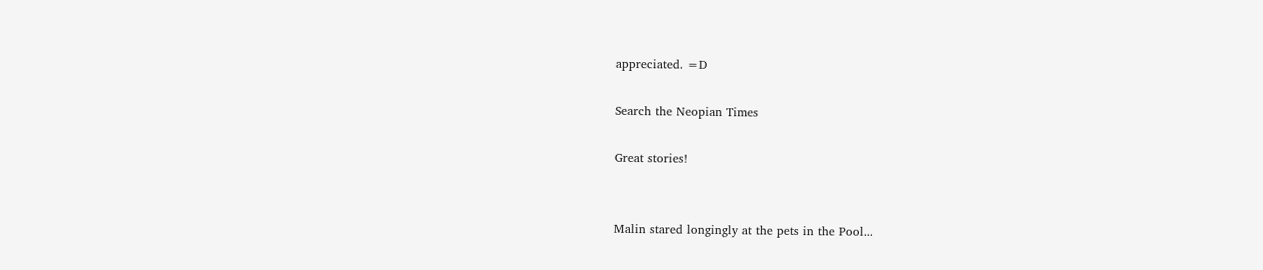appreciated. =D

Search the Neopian Times

Great stories!


Malin stared longingly at the pets in the Pool...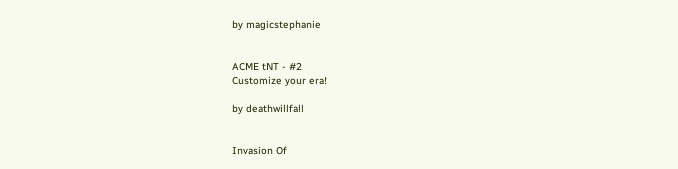by magicstephanie


ACME tNT - #2
Customize your era!

by deathwillfall


Invasion Of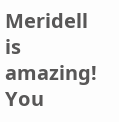Meridell is amazing! You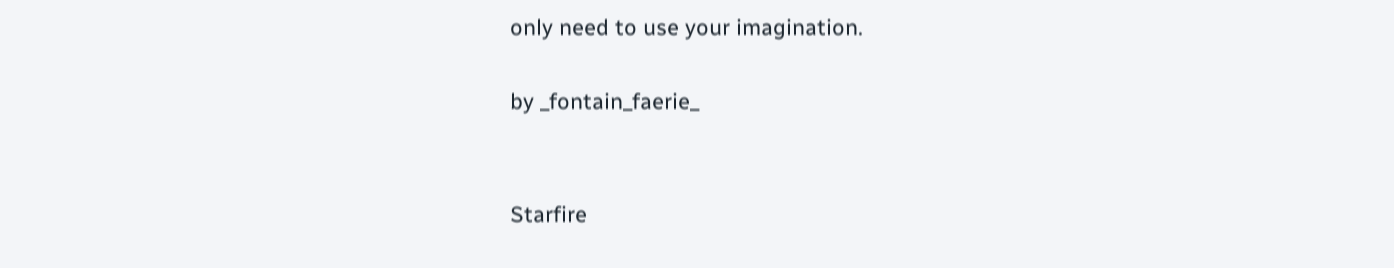only need to use your imagination.

by _fontain_faerie_


Starfire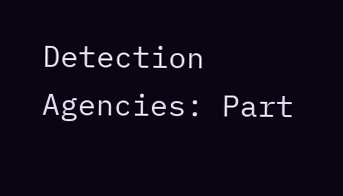Detection Agencies: Part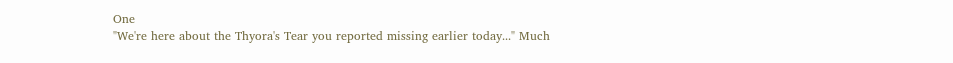One
"We're here about the Thyora's Tear you reported missing earlier today..." Much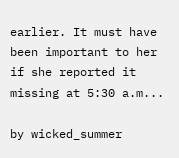earlier. It must have been important to her if she reported it missing at 5:30 a.m...

by wicked_summer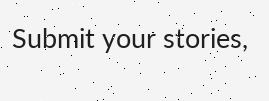Submit your stories,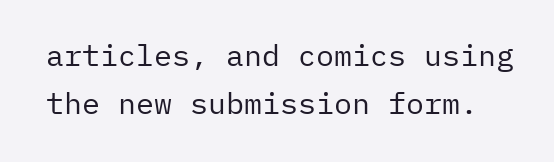articles, and comics using the new submission form.